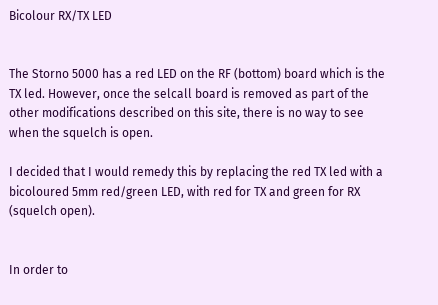Bicolour RX/TX LED


The Storno 5000 has a red LED on the RF (bottom) board which is the TX led. However, once the selcall board is removed as part of the other modifications described on this site, there is no way to see when the squelch is open.

I decided that I would remedy this by replacing the red TX led with a bicoloured 5mm red/green LED, with red for TX and green for RX (squelch open).


In order to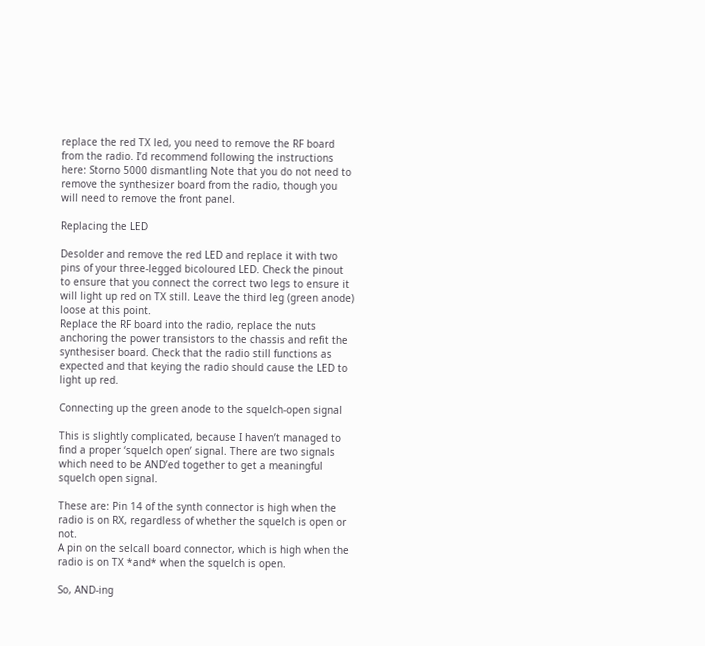replace the red TX led, you need to remove the RF board from the radio. I’d recommend following the instructions here: Storno 5000 dismantling Note that you do not need to remove the synthesizer board from the radio, though you will need to remove the front panel.

Replacing the LED

Desolder and remove the red LED and replace it with two pins of your three-legged bicoloured LED. Check the pinout to ensure that you connect the correct two legs to ensure it will light up red on TX still. Leave the third leg (green anode) loose at this point.
Replace the RF board into the radio, replace the nuts anchoring the power transistors to the chassis and refit the synthesiser board. Check that the radio still functions as expected and that keying the radio should cause the LED to light up red.

Connecting up the green anode to the squelch-open signal

This is slightly complicated, because I haven’t managed to find a proper ‘squelch open’ signal. There are two signals which need to be AND’ed together to get a meaningful squelch open signal.

These are: Pin 14 of the synth connector is high when the radio is on RX, regardless of whether the squelch is open or not.
A pin on the selcall board connector, which is high when the radio is on TX *and* when the squelch is open.

So, AND-ing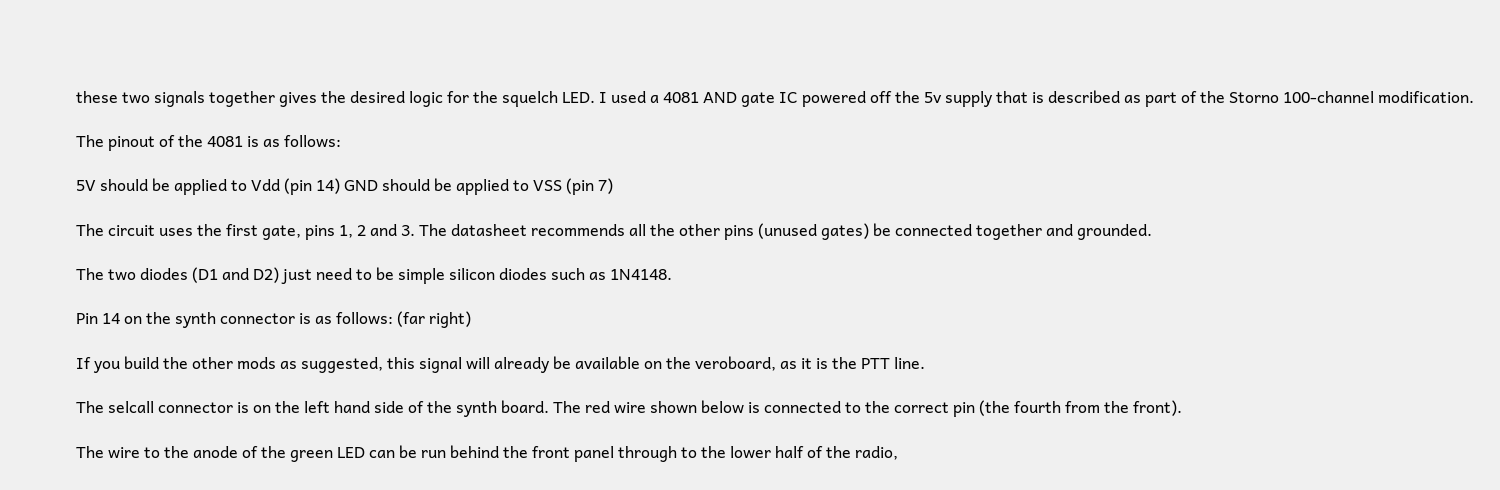these two signals together gives the desired logic for the squelch LED. I used a 4081 AND gate IC powered off the 5v supply that is described as part of the Storno 100-channel modification.

The pinout of the 4081 is as follows:

5V should be applied to Vdd (pin 14) GND should be applied to VSS (pin 7)

The circuit uses the first gate, pins 1, 2 and 3. The datasheet recommends all the other pins (unused gates) be connected together and grounded.

The two diodes (D1 and D2) just need to be simple silicon diodes such as 1N4148.

Pin 14 on the synth connector is as follows: (far right)

If you build the other mods as suggested, this signal will already be available on the veroboard, as it is the PTT line.

The selcall connector is on the left hand side of the synth board. The red wire shown below is connected to the correct pin (the fourth from the front).

The wire to the anode of the green LED can be run behind the front panel through to the lower half of the radio,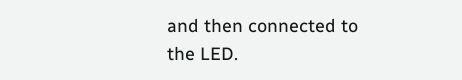and then connected to the LED.